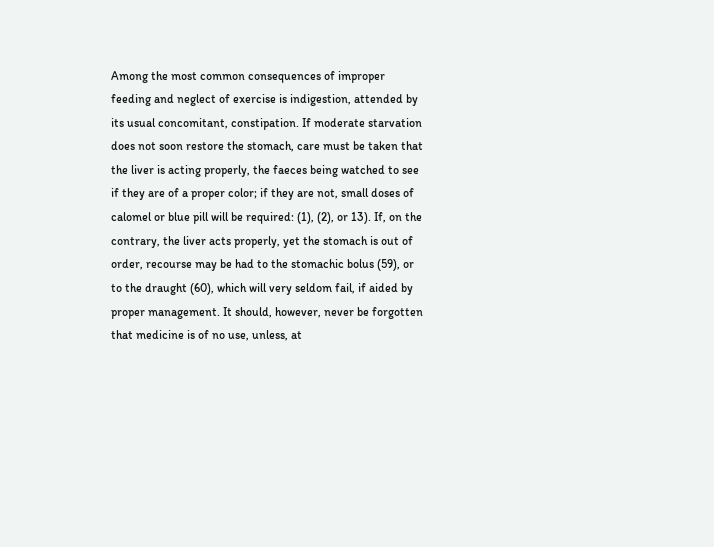Among the most common consequences of improper feeding and neglect of exercise is indigestion, attended by its usual concomitant, constipation. If moderate starvation does not soon restore the stomach, care must be taken that the liver is acting properly, the faeces being watched to see if they are of a proper color; if they are not, small doses of calomel or blue pill will be required: (1), (2), or 13). If, on the contrary, the liver acts properly, yet the stomach is out of order, recourse may be had to the stomachic bolus (59), or to the draught (60), which will very seldom fail, if aided by proper management. It should, however, never be forgotten that medicine is of no use, unless, at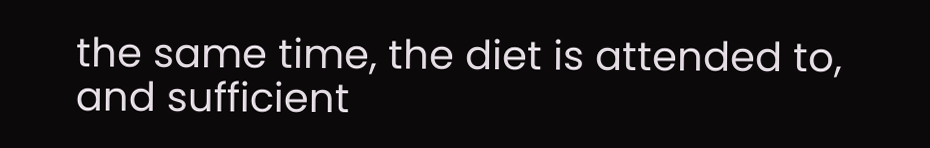the same time, the diet is attended to, and sufficient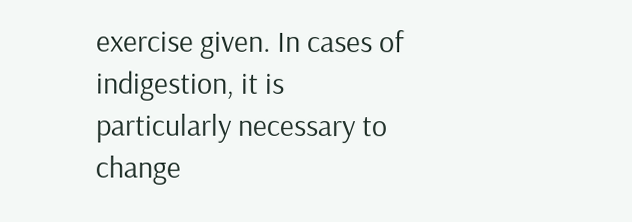exercise given. In cases of indigestion, it is particularly necessary to change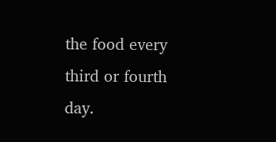the food every third or fourth day.